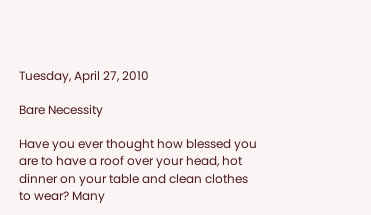Tuesday, April 27, 2010

Bare Necessity

Have you ever thought how blessed you are to have a roof over your head, hot dinner on your table and clean clothes to wear? Many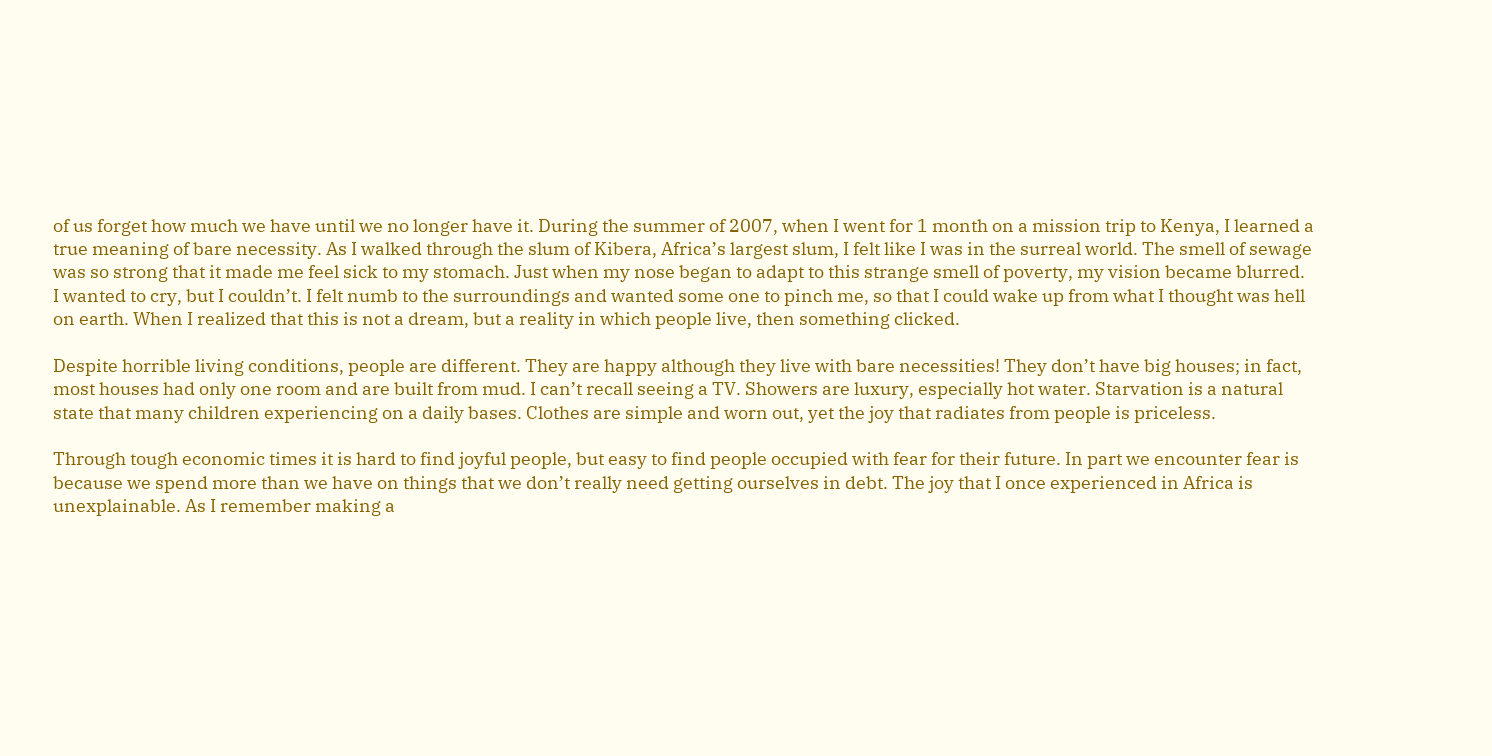of us forget how much we have until we no longer have it. During the summer of 2007, when I went for 1 month on a mission trip to Kenya, I learned a true meaning of bare necessity. As I walked through the slum of Kibera, Africa’s largest slum, I felt like I was in the surreal world. The smell of sewage was so strong that it made me feel sick to my stomach. Just when my nose began to adapt to this strange smell of poverty, my vision became blurred. I wanted to cry, but I couldn’t. I felt numb to the surroundings and wanted some one to pinch me, so that I could wake up from what I thought was hell on earth. When I realized that this is not a dream, but a reality in which people live, then something clicked.

Despite horrible living conditions, people are different. They are happy although they live with bare necessities! They don’t have big houses; in fact, most houses had only one room and are built from mud. I can’t recall seeing a TV. Showers are luxury, especially hot water. Starvation is a natural state that many children experiencing on a daily bases. Clothes are simple and worn out, yet the joy that radiates from people is priceless.

Through tough economic times it is hard to find joyful people, but easy to find people occupied with fear for their future. In part we encounter fear is because we spend more than we have on things that we don’t really need getting ourselves in debt. The joy that I once experienced in Africa is unexplainable. As I remember making a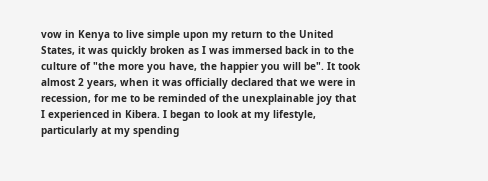vow in Kenya to live simple upon my return to the United States, it was quickly broken as I was immersed back in to the culture of "the more you have, the happier you will be". It took almost 2 years, when it was officially declared that we were in recession, for me to be reminded of the unexplainable joy that I experienced in Kibera. I began to look at my lifestyle, particularly at my spending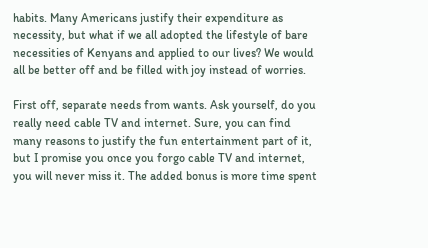habits. Many Americans justify their expenditure as necessity, but what if we all adopted the lifestyle of bare necessities of Kenyans and applied to our lives? We would all be better off and be filled with joy instead of worries.

First off, separate needs from wants. Ask yourself, do you really need cable TV and internet. Sure, you can find many reasons to justify the fun entertainment part of it, but I promise you once you forgo cable TV and internet, you will never miss it. The added bonus is more time spent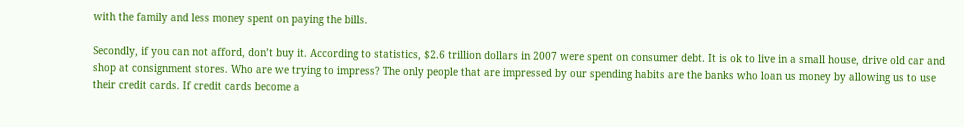with the family and less money spent on paying the bills.

Secondly, if you can not afford, don’t buy it. According to statistics, $2.6 trillion dollars in 2007 were spent on consumer debt. It is ok to live in a small house, drive old car and shop at consignment stores. Who are we trying to impress? The only people that are impressed by our spending habits are the banks who loan us money by allowing us to use their credit cards. If credit cards become a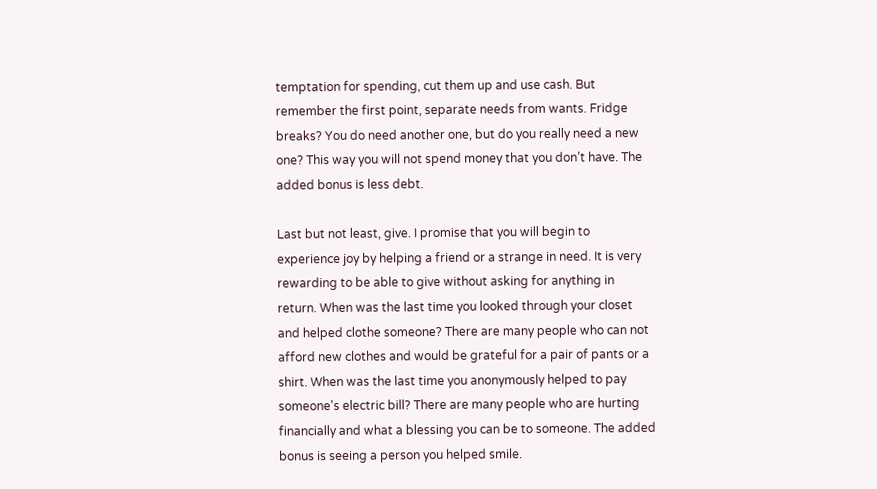temptation for spending, cut them up and use cash. But remember the first point, separate needs from wants. Fridge breaks? You do need another one, but do you really need a new one? This way you will not spend money that you don’t have. The added bonus is less debt.

Last but not least, give. I promise that you will begin to experience joy by helping a friend or a strange in need. It is very rewarding to be able to give without asking for anything in return. When was the last time you looked through your closet and helped clothe someone? There are many people who can not afford new clothes and would be grateful for a pair of pants or a shirt. When was the last time you anonymously helped to pay someone's electric bill? There are many people who are hurting financially and what a blessing you can be to someone. The added bonus is seeing a person you helped smile.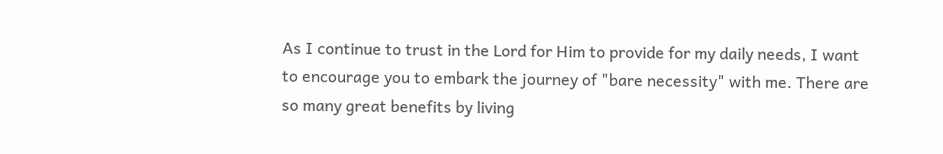As I continue to trust in the Lord for Him to provide for my daily needs, I want to encourage you to embark the journey of "bare necessity" with me. There are so many great benefits by living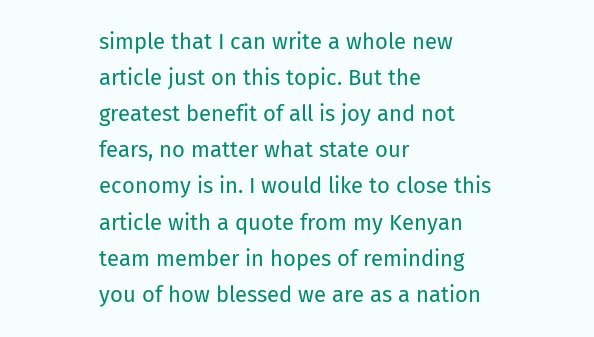simple that I can write a whole new article just on this topic. But the greatest benefit of all is joy and not fears, no matter what state our economy is in. I would like to close this article with a quote from my Kenyan team member in hopes of reminding you of how blessed we are as a nation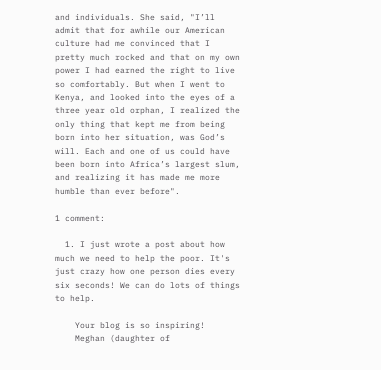and individuals. She said, "I’ll admit that for awhile our American culture had me convinced that I pretty much rocked and that on my own power I had earned the right to live so comfortably. But when I went to Kenya, and looked into the eyes of a three year old orphan, I realized the only thing that kept me from being born into her situation, was God’s will. Each and one of us could have been born into Africa’s largest slum, and realizing it has made me more humble than ever before".

1 comment:

  1. I just wrote a post about how much we need to help the poor. It's just crazy how one person dies every six seconds! We can do lots of things to help.

    Your blog is so inspiring!
    Meghan (daughter of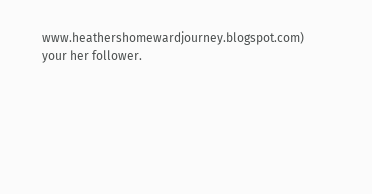www.heathershomewardjourney.blogspot.com) your her follower.